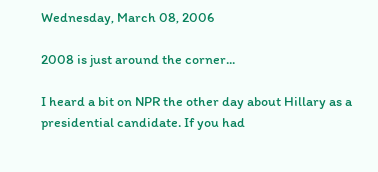Wednesday, March 08, 2006

2008 is just around the corner...

I heard a bit on NPR the other day about Hillary as a presidential candidate. If you had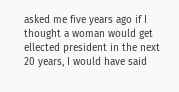asked me five years ago if I thought a woman would get ellected president in the next 20 years, I would have said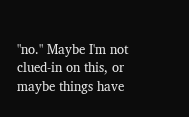"no." Maybe I'm not clued-in on this, or maybe things have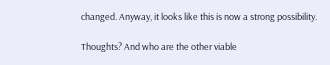changed. Anyway, it looks like this is now a strong possibility.

Thoughts? And who are the other viable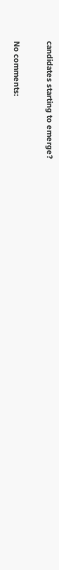candidates starting to emerge?

No comments: